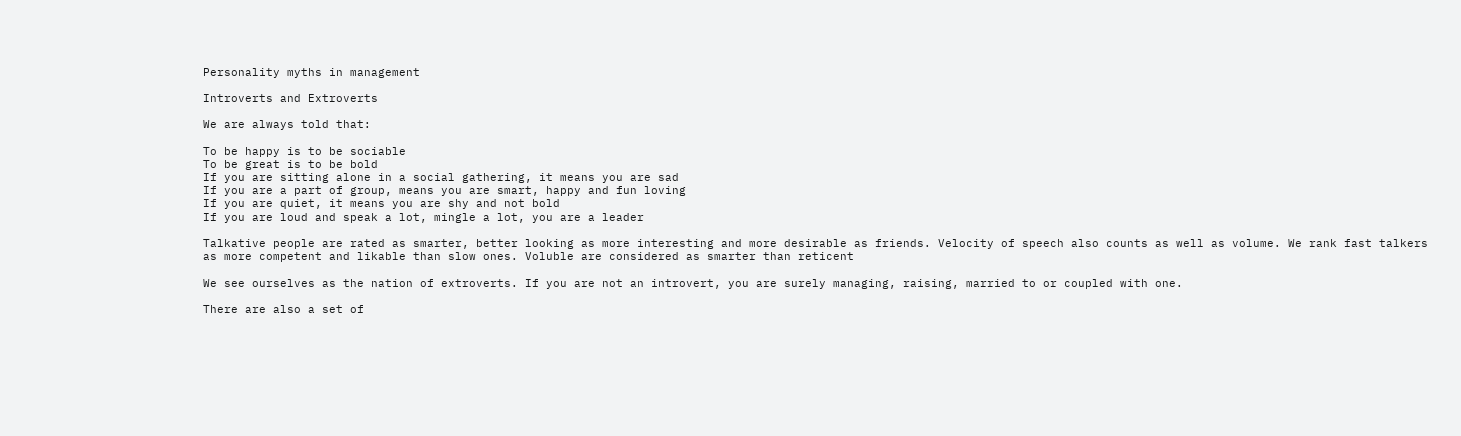Personality myths in management

Introverts and Extroverts

We are always told that:

To be happy is to be sociable
To be great is to be bold
If you are sitting alone in a social gathering, it means you are sad
If you are a part of group, means you are smart, happy and fun loving
If you are quiet, it means you are shy and not bold
If you are loud and speak a lot, mingle a lot, you are a leader

Talkative people are rated as smarter, better looking as more interesting and more desirable as friends. Velocity of speech also counts as well as volume. We rank fast talkers as more competent and likable than slow ones. Voluble are considered as smarter than reticent

We see ourselves as the nation of extroverts. If you are not an introvert, you are surely managing, raising, married to or coupled with one.

There are also a set of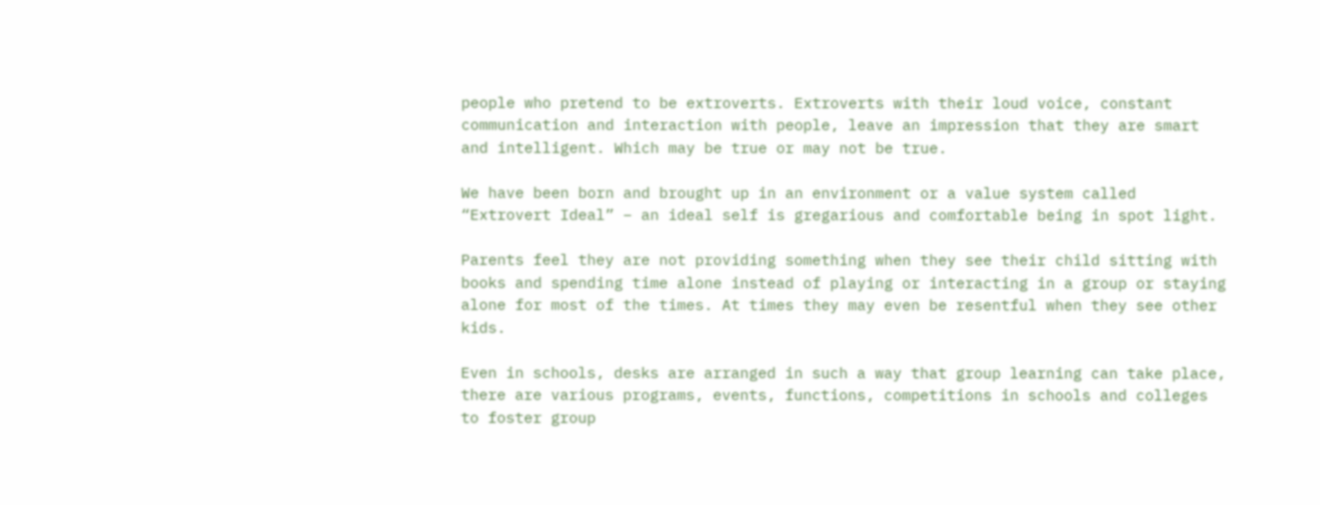people who pretend to be extroverts. Extroverts with their loud voice, constant communication and interaction with people, leave an impression that they are smart and intelligent. Which may be true or may not be true.

We have been born and brought up in an environment or a value system called “Extrovert Ideal” – an ideal self is gregarious and comfortable being in spot light.

Parents feel they are not providing something when they see their child sitting with books and spending time alone instead of playing or interacting in a group or staying alone for most of the times. At times they may even be resentful when they see other kids.

Even in schools, desks are arranged in such a way that group learning can take place, there are various programs, events, functions, competitions in schools and colleges to foster group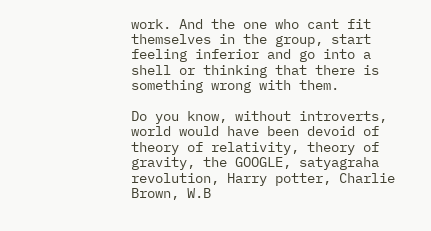work. And the one who cant fit themselves in the group, start feeling inferior and go into a shell or thinking that there is something wrong with them.

Do you know, without introverts, world would have been devoid of theory of relativity, theory of gravity, the GOOGLE, satyagraha revolution, Harry potter, Charlie Brown, W.B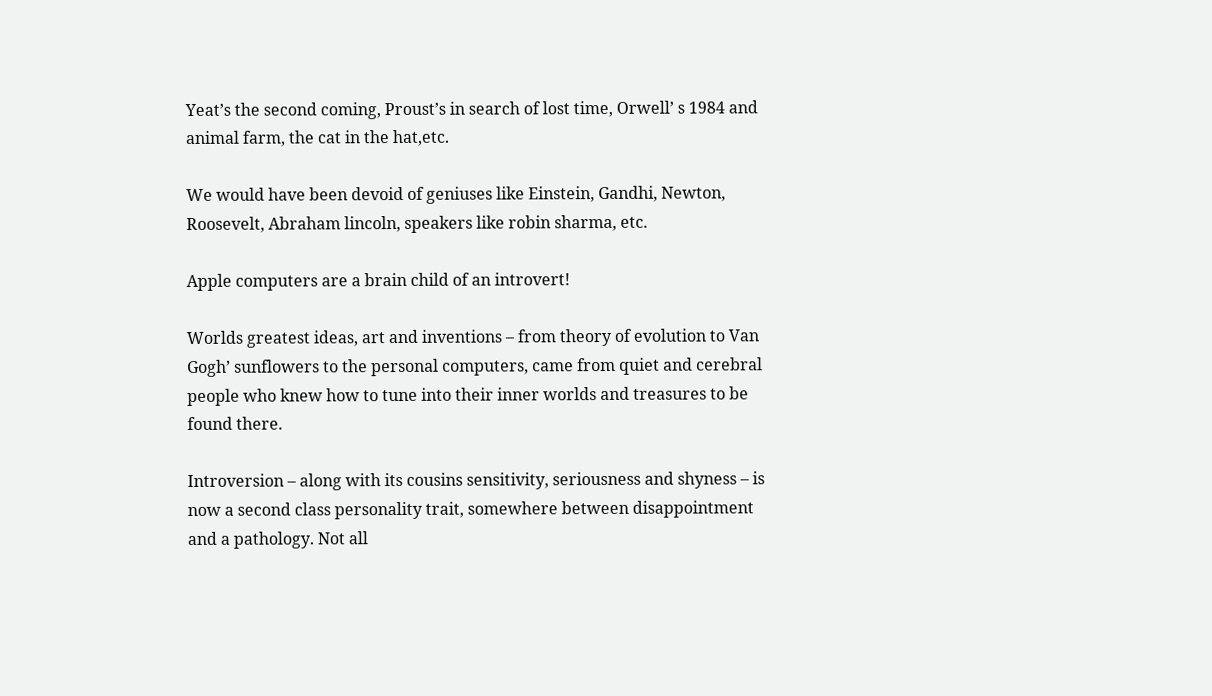Yeat’s the second coming, Proust’s in search of lost time, Orwell’ s 1984 and animal farm, the cat in the hat,etc.

We would have been devoid of geniuses like Einstein, Gandhi, Newton, Roosevelt, Abraham lincoln, speakers like robin sharma, etc.

Apple computers are a brain child of an introvert!

Worlds greatest ideas, art and inventions – from theory of evolution to Van Gogh’ sunflowers to the personal computers, came from quiet and cerebral people who knew how to tune into their inner worlds and treasures to be found there.

Introversion – along with its cousins sensitivity, seriousness and shyness – is now a second class personality trait, somewhere between disappointment and a pathology. Not all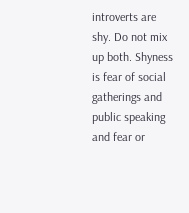introverts are shy. Do not mix up both. Shyness is fear of social gatherings and public speaking and fear or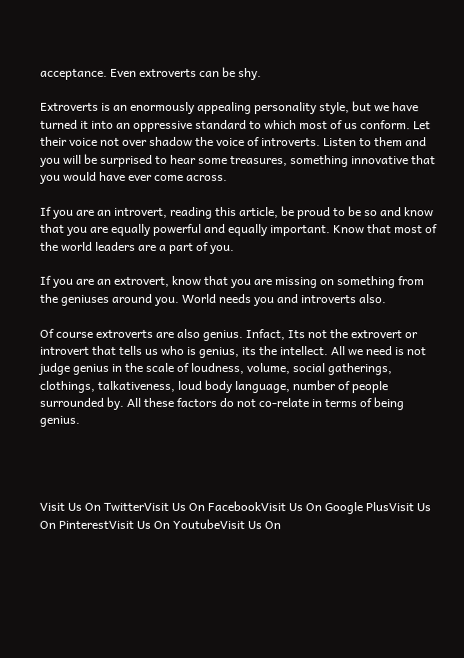acceptance. Even extroverts can be shy.

Extroverts is an enormously appealing personality style, but we have turned it into an oppressive standard to which most of us conform. Let their voice not over shadow the voice of introverts. Listen to them and you will be surprised to hear some treasures, something innovative that you would have ever come across.

If you are an introvert, reading this article, be proud to be so and know that you are equally powerful and equally important. Know that most of the world leaders are a part of you.

If you are an extrovert, know that you are missing on something from the geniuses around you. World needs you and introverts also.

Of course extroverts are also genius. Infact, Its not the extrovert or introvert that tells us who is genius, its the intellect. All we need is not judge genius in the scale of loudness, volume, social gatherings, clothings, talkativeness, loud body language, number of people surrounded by. All these factors do not co-relate in terms of being genius.




Visit Us On TwitterVisit Us On FacebookVisit Us On Google PlusVisit Us On PinterestVisit Us On YoutubeVisit Us On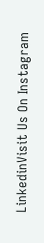LinkedinVisit Us On Instagram